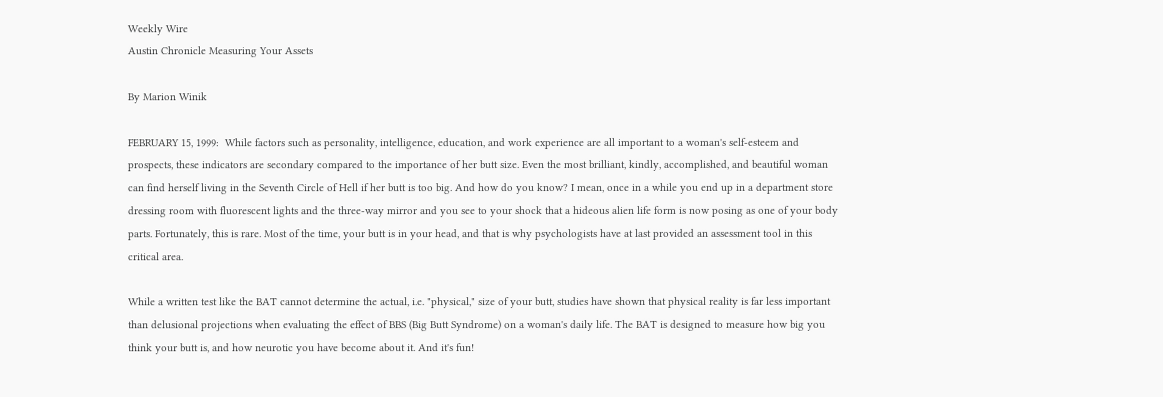Weekly Wire
Austin Chronicle Measuring Your Assets

By Marion Winik

FEBRUARY 15, 1999:  While factors such as personality, intelligence, education, and work experience are all important to a woman's self-esteem and prospects, these indicators are secondary compared to the importance of her butt size. Even the most brilliant, kindly, accomplished, and beautiful woman can find herself living in the Seventh Circle of Hell if her butt is too big. And how do you know? I mean, once in a while you end up in a department store dressing room with fluorescent lights and the three-way mirror and you see to your shock that a hideous alien life form is now posing as one of your body parts. Fortunately, this is rare. Most of the time, your butt is in your head, and that is why psychologists have at last provided an assessment tool in this critical area.

While a written test like the BAT cannot determine the actual, i.e. "physical," size of your butt, studies have shown that physical reality is far less important than delusional projections when evaluating the effect of BBS (Big Butt Syndrome) on a woman's daily life. The BAT is designed to measure how big you think your butt is, and how neurotic you have become about it. And it's fun!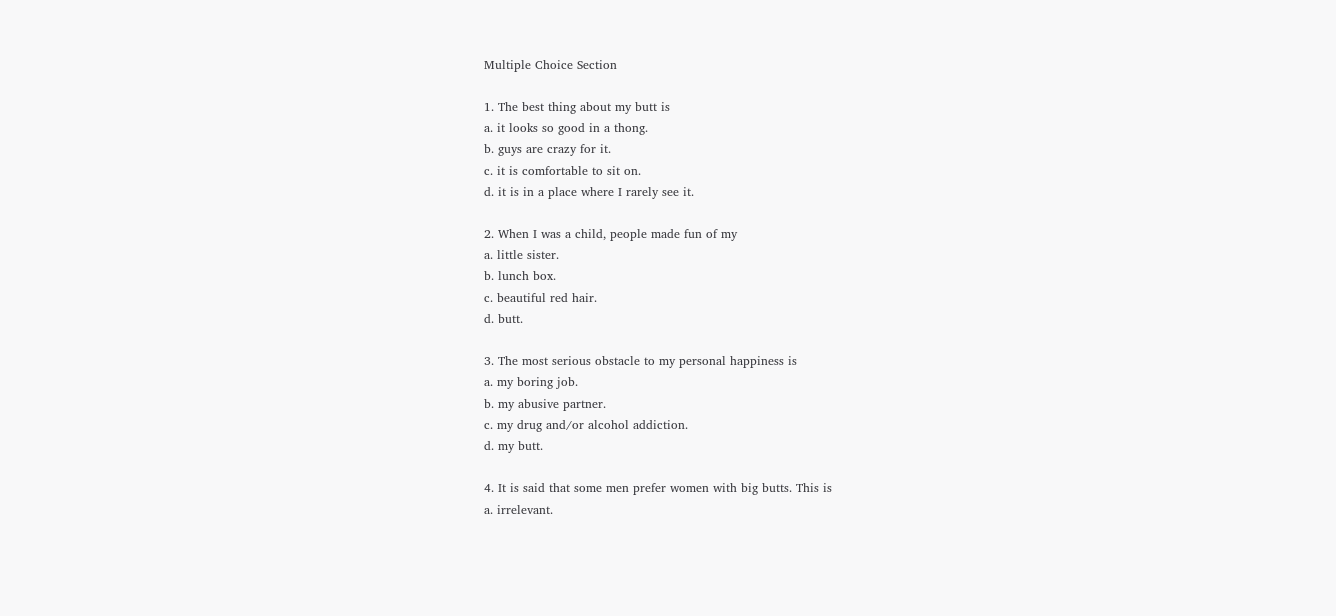Multiple Choice Section

1. The best thing about my butt is
a. it looks so good in a thong.
b. guys are crazy for it.
c. it is comfortable to sit on.
d. it is in a place where I rarely see it.

2. When I was a child, people made fun of my
a. little sister.
b. lunch box.
c. beautiful red hair.
d. butt.

3. The most serious obstacle to my personal happiness is
a. my boring job.
b. my abusive partner.
c. my drug and/or alcohol addiction.
d. my butt.

4. It is said that some men prefer women with big butts. This is
a. irrelevant.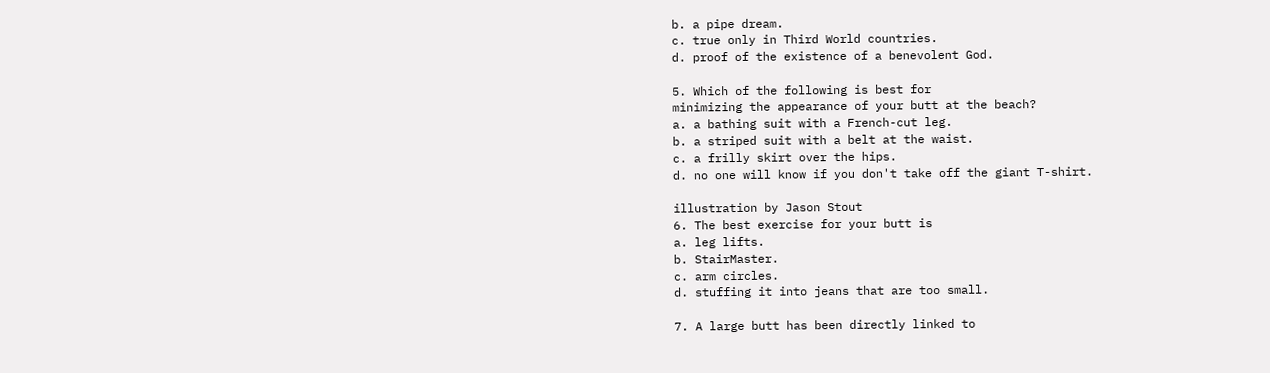b. a pipe dream.
c. true only in Third World countries.
d. proof of the existence of a benevolent God.

5. Which of the following is best for
minimizing the appearance of your butt at the beach?
a. a bathing suit with a French-cut leg.
b. a striped suit with a belt at the waist.
c. a frilly skirt over the hips.
d. no one will know if you don't take off the giant T-shirt.

illustration by Jason Stout
6. The best exercise for your butt is
a. leg lifts.
b. StairMaster.
c. arm circles.
d. stuffing it into jeans that are too small.

7. A large butt has been directly linked to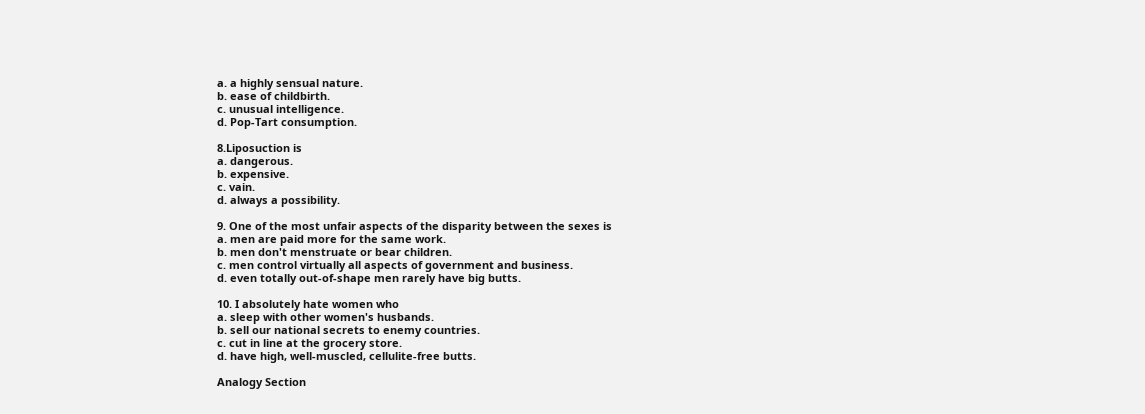a. a highly sensual nature.
b. ease of childbirth.
c. unusual intelligence.
d. Pop-Tart consumption.

8.Liposuction is
a. dangerous.
b. expensive.
c. vain.
d. always a possibility.

9. One of the most unfair aspects of the disparity between the sexes is
a. men are paid more for the same work.
b. men don't menstruate or bear children.
c. men control virtually all aspects of government and business.
d. even totally out-of-shape men rarely have big butts.

10. I absolutely hate women who
a. sleep with other women's husbands.
b. sell our national secrets to enemy countries.
c. cut in line at the grocery store.
d. have high, well-muscled, cellulite-free butts.

Analogy Section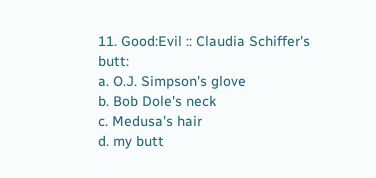11. Good:Evil :: Claudia Schiffer's butt:
a. O.J. Simpson's glove
b. Bob Dole's neck
c. Medusa's hair
d. my butt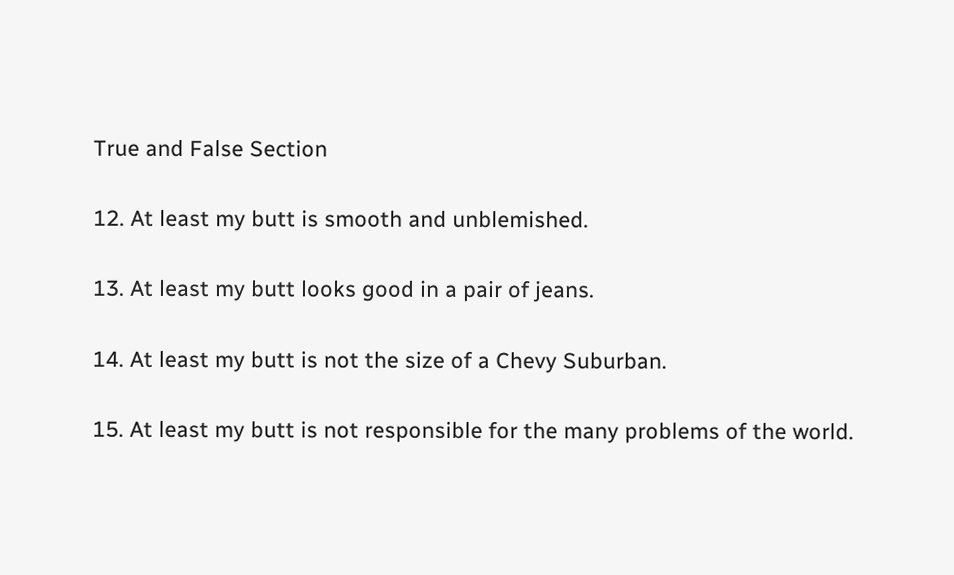True and False Section

12. At least my butt is smooth and unblemished.

13. At least my butt looks good in a pair of jeans.

14. At least my butt is not the size of a Chevy Suburban.

15. At least my butt is not responsible for the many problems of the world.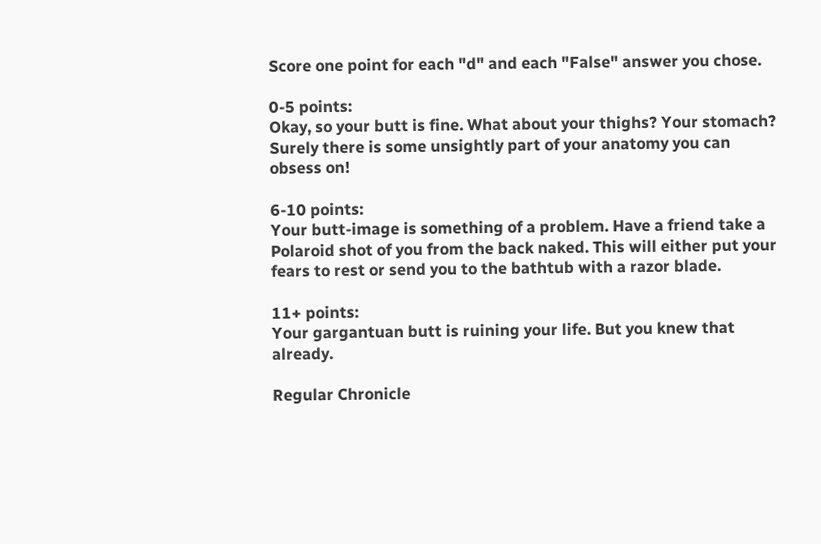Score one point for each "d" and each "False" answer you chose.

0-5 points:
Okay, so your butt is fine. What about your thighs? Your stomach? Surely there is some unsightly part of your anatomy you can obsess on!

6-10 points:
Your butt-image is something of a problem. Have a friend take a Polaroid shot of you from the back naked. This will either put your fears to rest or send you to the bathtub with a razor blade.

11+ points:
Your gargantuan butt is ruining your life. But you knew that already.

Regular Chronicle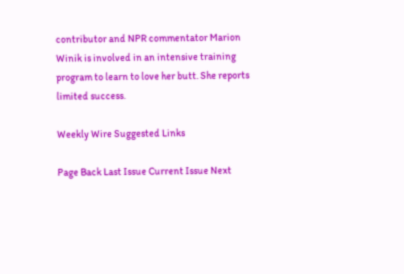contributor and NPR commentator Marion Winik is involved in an intensive training program to learn to love her butt. She reports limited success.

Weekly Wire Suggested Links

Page Back Last Issue Current Issue Next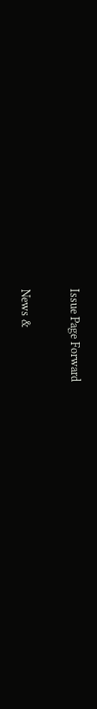Issue Page Forward

News &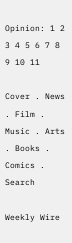Opinion: 1 2 3 4 5 6 7 8 9 10 11

Cover . News . Film . Music . Arts . Books . Comics . Search

Weekly Wire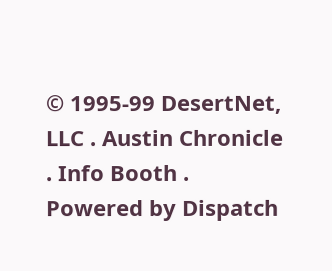© 1995-99 DesertNet, LLC . Austin Chronicle . Info Booth . Powered by Dispatch